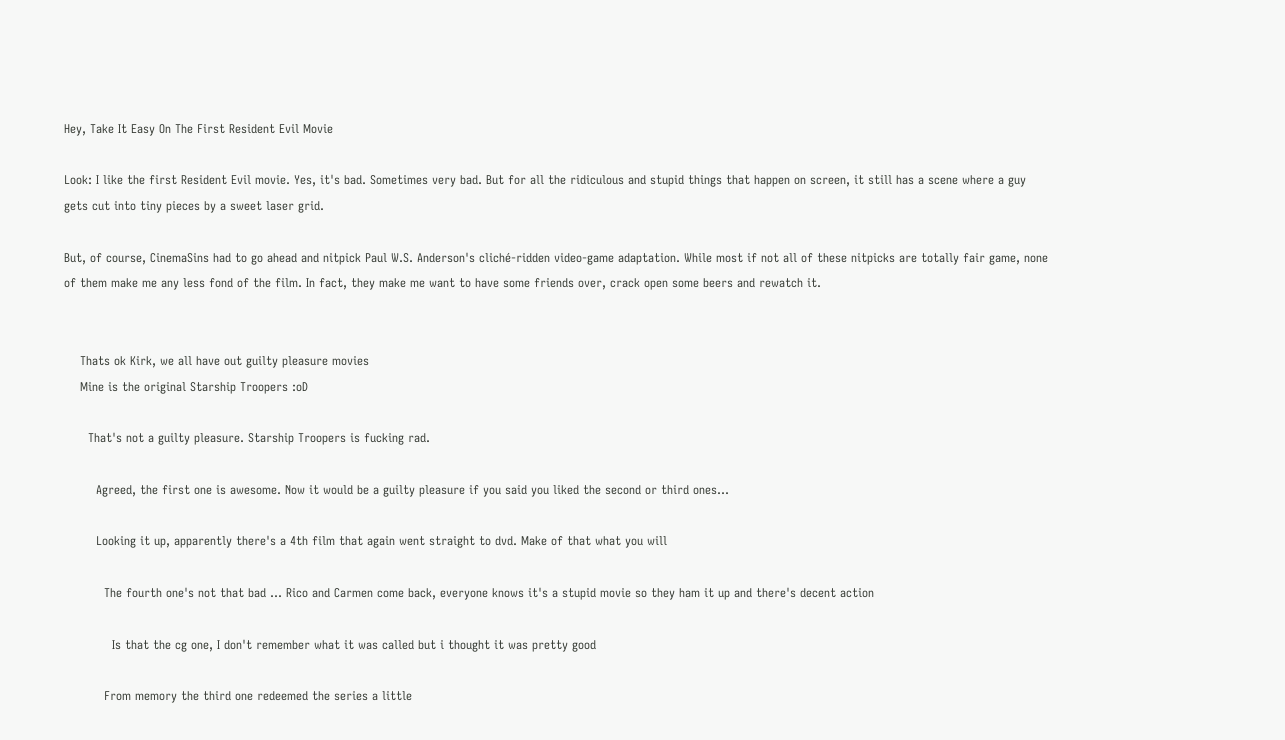Hey, Take It Easy On The First Resident Evil Movie

Look: I like the first Resident Evil movie. Yes, it's bad. Sometimes very bad. But for all the ridiculous and stupid things that happen on screen, it still has a scene where a guy gets cut into tiny pieces by a sweet laser grid.

But, of course, CinemaSins had to go ahead and nitpick Paul W.S. Anderson's cliché-ridden video-game adaptation. While most if not all of these nitpicks are totally fair game, none of them make me any less fond of the film. In fact, they make me want to have some friends over, crack open some beers and rewatch it.


    Thats ok Kirk, we all have out guilty pleasure movies
    Mine is the original Starship Troopers :oD

      That's not a guilty pleasure. Starship Troopers is fucking rad.

        Agreed, the first one is awesome. Now it would be a guilty pleasure if you said you liked the second or third ones...

        Looking it up, apparently there's a 4th film that again went straight to dvd. Make of that what you will

          The fourth one's not that bad ... Rico and Carmen come back, everyone knows it's a stupid movie so they ham it up and there's decent action

            Is that the cg one, I don't remember what it was called but i thought it was pretty good

          From memory the third one redeemed the series a little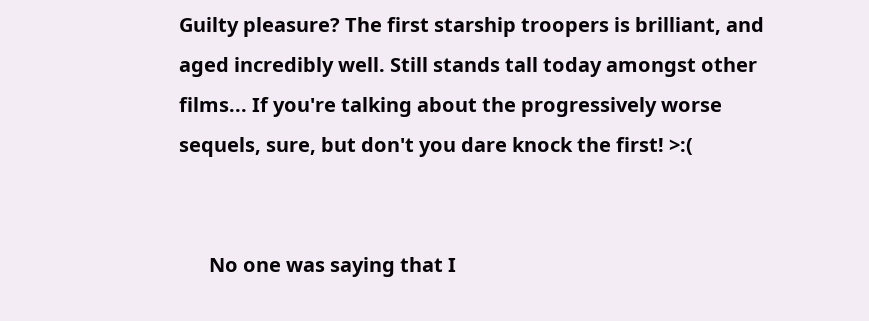Guilty pleasure? The first starship troopers is brilliant, and aged incredibly well. Still stands tall today amongst other films... If you're talking about the progressively worse sequels, sure, but don't you dare knock the first! >:(


      No one was saying that I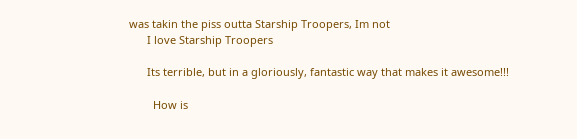was takin the piss outta Starship Troopers, Im not
      I love Starship Troopers

      Its terrible, but in a gloriously, fantastic way that makes it awesome!!!

        How is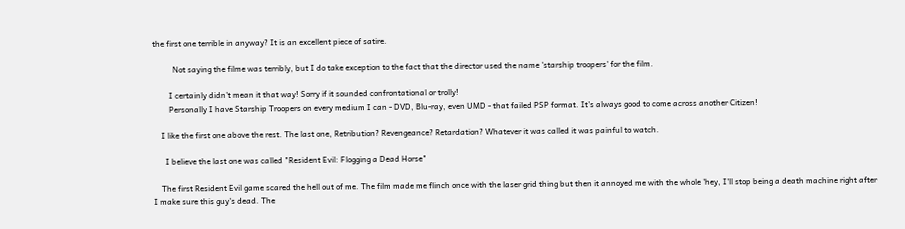the first one terrible in anyway? It is an excellent piece of satire.

          Not saying the filme was terribly, but I do take exception to the fact that the director used the name 'starship troopers' for the film.

        I certainly didn't mean it that way! Sorry if it sounded confrontational or trolly!
        Personally I have Starship Troopers on every medium I can - DVD, Blu-ray, even UMD - that failed PSP format. It's always good to come across another Citizen!

    I like the first one above the rest. The last one, Retribution? Revengeance? Retardation? Whatever it was called it was painful to watch.

      I believe the last one was called "Resident Evil: Flogging a Dead Horse"

    The first Resident Evil game scared the hell out of me. The film made me flinch once with the laser grid thing but then it annoyed me with the whole 'hey, I'll stop being a death machine right after I make sure this guy's dead. The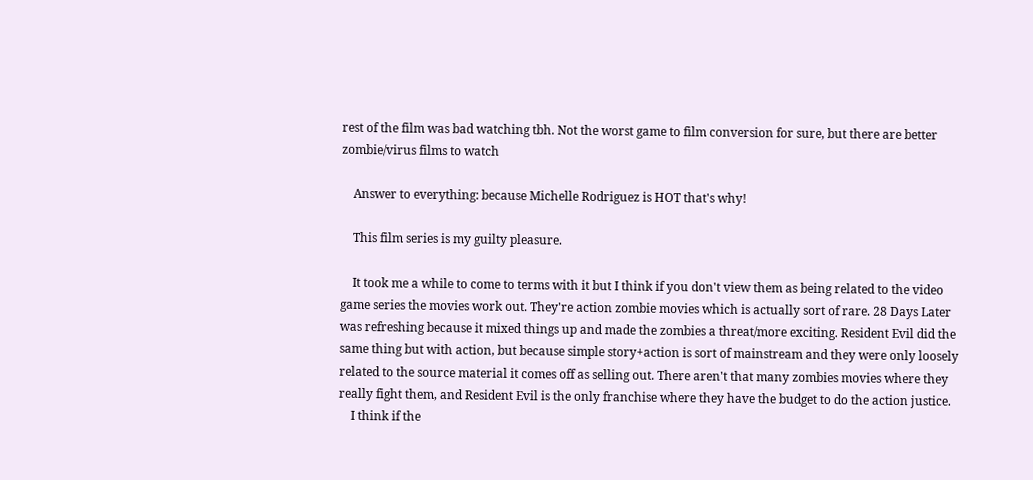rest of the film was bad watching tbh. Not the worst game to film conversion for sure, but there are better zombie/virus films to watch

    Answer to everything: because Michelle Rodriguez is HOT that's why!

    This film series is my guilty pleasure.

    It took me a while to come to terms with it but I think if you don't view them as being related to the video game series the movies work out. They're action zombie movies which is actually sort of rare. 28 Days Later was refreshing because it mixed things up and made the zombies a threat/more exciting. Resident Evil did the same thing but with action, but because simple story+action is sort of mainstream and they were only loosely related to the source material it comes off as selling out. There aren't that many zombies movies where they really fight them, and Resident Evil is the only franchise where they have the budget to do the action justice.
    I think if the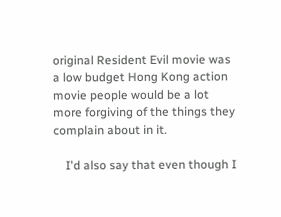original Resident Evil movie was a low budget Hong Kong action movie people would be a lot more forgiving of the things they complain about in it.

    I'd also say that even though I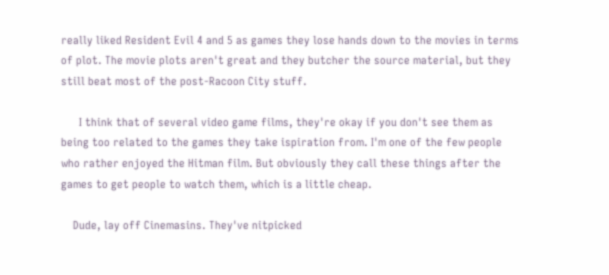really liked Resident Evil 4 and 5 as games they lose hands down to the movies in terms of plot. The movie plots aren't great and they butcher the source material, but they still beat most of the post-Racoon City stuff.

      I think that of several video game films, they're okay if you don't see them as being too related to the games they take ispiration from. I'm one of the few people who rather enjoyed the Hitman film. But obviously they call these things after the games to get people to watch them, which is a little cheap.

    Dude, lay off Cinemasins. They've nitpicked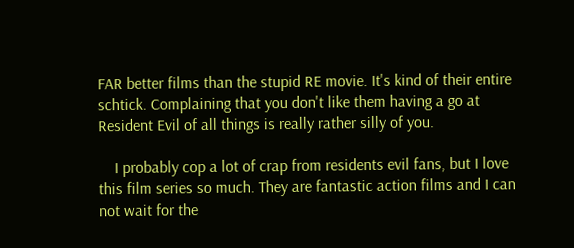FAR better films than the stupid RE movie. It's kind of their entire schtick. Complaining that you don't like them having a go at Resident Evil of all things is really rather silly of you.

    I probably cop a lot of crap from residents evil fans, but I love this film series so much. They are fantastic action films and I can not wait for the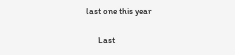last one this year

      Last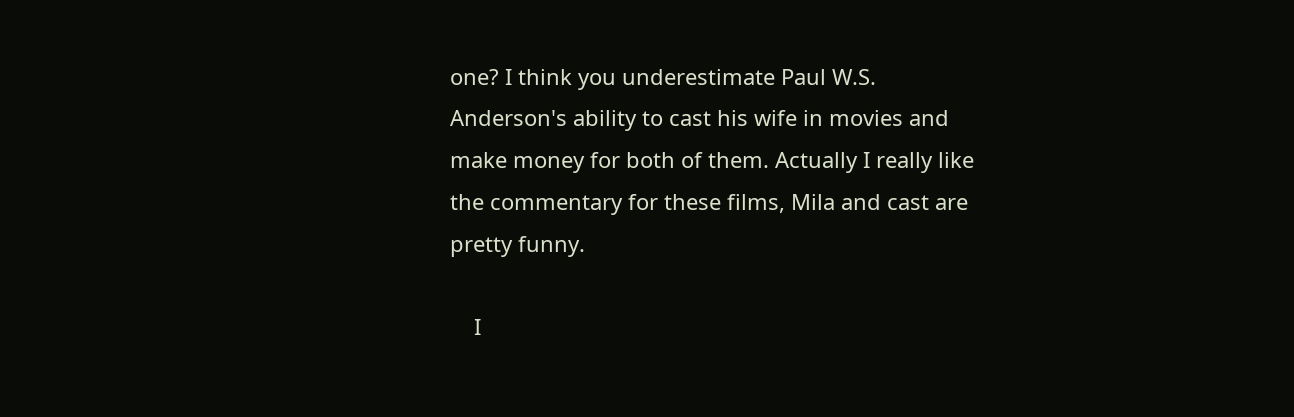one? I think you underestimate Paul W.S. Anderson's ability to cast his wife in movies and make money for both of them. Actually I really like the commentary for these films, Mila and cast are pretty funny.

    I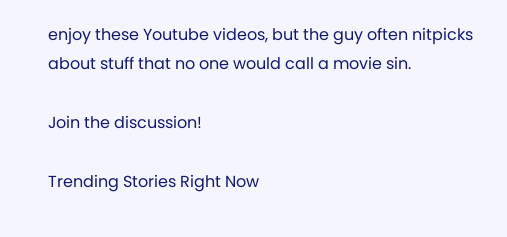enjoy these Youtube videos, but the guy often nitpicks about stuff that no one would call a movie sin.

Join the discussion!

Trending Stories Right Now